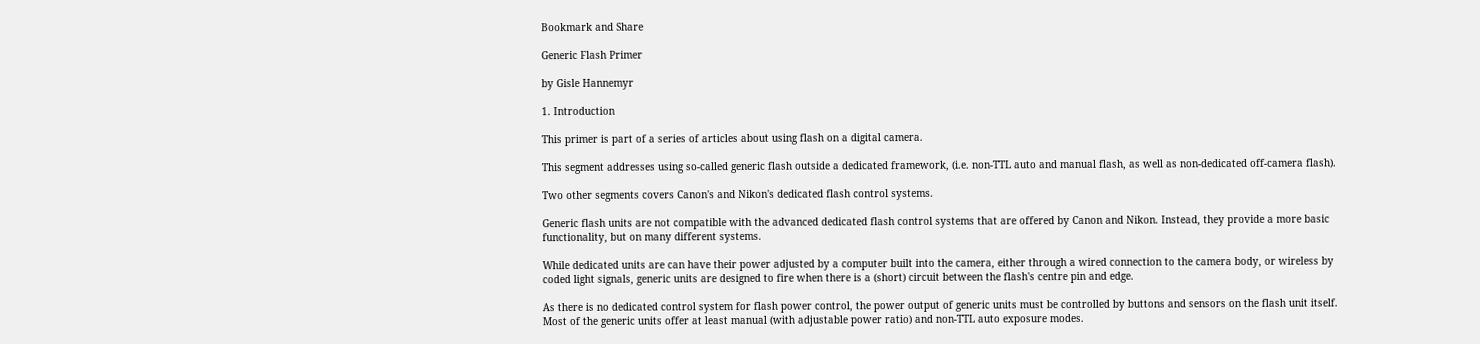Bookmark and Share

Generic Flash Primer

by Gisle Hannemyr

1. Introduction

This primer is part of a series of articles about using flash on a digital camera.

This segment addresses using so-called generic flash outside a dedicated framework, (i.e. non-TTL auto and manual flash, as well as non-dedicated off-camera flash).

Two other segments covers Canon's and Nikon's dedicated flash control systems.

Generic flash units are not compatible with the advanced dedicated flash control systems that are offered by Canon and Nikon. Instead, they provide a more basic functionality, but on many different systems.

While dedicated units are can have their power adjusted by a computer built into the camera, either through a wired connection to the camera body, or wireless by coded light signals, generic units are designed to fire when there is a (short) circuit between the flash's centre pin and edge.

As there is no dedicated control system for flash power control, the power output of generic units must be controlled by buttons and sensors on the flash unit itself. Most of the generic units offer at least manual (with adjustable power ratio) and non-TTL auto exposure modes.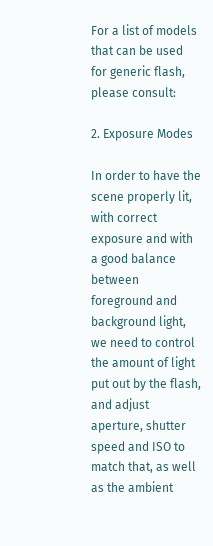For a list of models that can be used for generic flash, please consult:

2. Exposure Modes

In order to have the scene properly lit, with correct exposure and with a good balance between foreground and background light, we need to control the amount of light put out by the flash, and adjust aperture, shutter speed and ISO to match that, as well as the ambient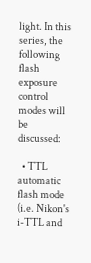light. In this series, the following flash exposure control modes will be discussed:

  • TTL automatic flash mode (i.e. Nikon's i-TTL and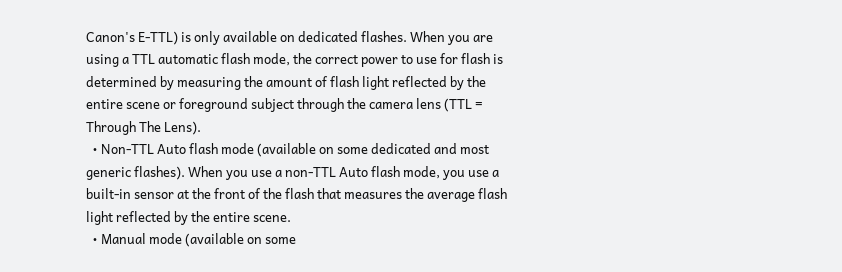Canon's E-TTL) is only available on dedicated flashes. When you are using a TTL automatic flash mode, the correct power to use for flash is determined by measuring the amount of flash light reflected by the entire scene or foreground subject through the camera lens (TTL = Through The Lens).
  • Non-TTL Auto flash mode (available on some dedicated and most generic flashes). When you use a non-TTL Auto flash mode, you use a built-in sensor at the front of the flash that measures the average flash light reflected by the entire scene.
  • Manual mode (available on some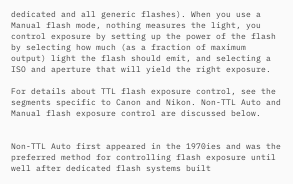dedicated and all generic flashes). When you use a Manual flash mode, nothing measures the light, you control exposure by setting up the power of the flash by selecting how much (as a fraction of maximum output) light the flash should emit, and selecting a ISO and aperture that will yield the right exposure.

For details about TTL flash exposure control, see the segments specific to Canon and Nikon. Non-TTL Auto and Manual flash exposure control are discussed below.


Non-TTL Auto first appeared in the 1970ies and was the preferred method for controlling flash exposure until well after dedicated flash systems built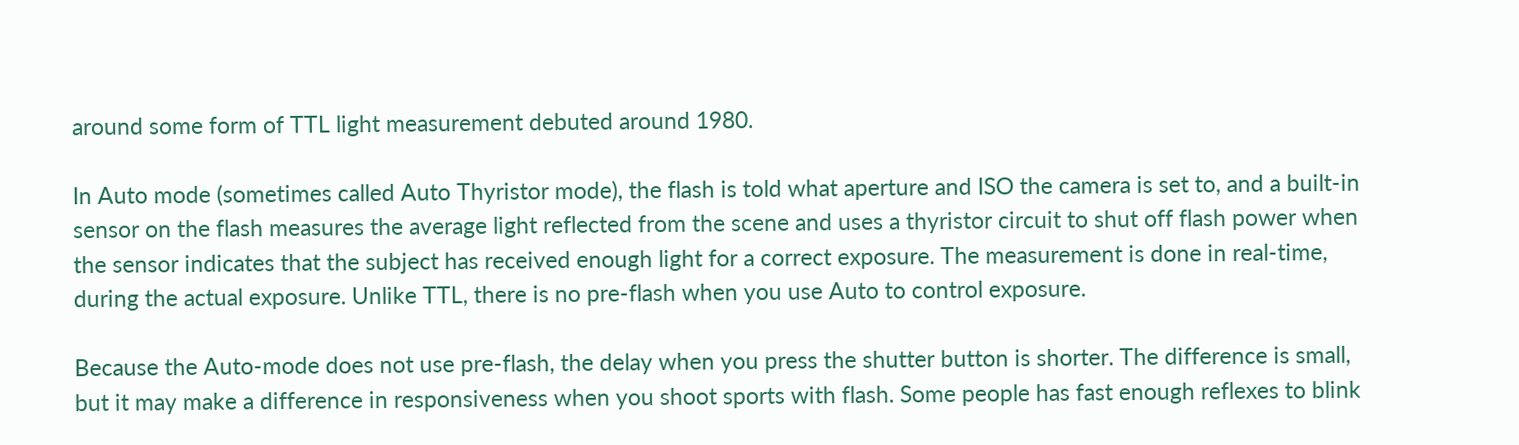around some form of TTL light measurement debuted around 1980.

In Auto mode (sometimes called Auto Thyristor mode), the flash is told what aperture and ISO the camera is set to, and a built-in sensor on the flash measures the average light reflected from the scene and uses a thyristor circuit to shut off flash power when the sensor indicates that the subject has received enough light for a correct exposure. The measurement is done in real-time, during the actual exposure. Unlike TTL, there is no pre-flash when you use Auto to control exposure.

Because the Auto-mode does not use pre-flash, the delay when you press the shutter button is shorter. The difference is small, but it may make a difference in responsiveness when you shoot sports with flash. Some people has fast enough reflexes to blink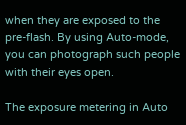when they are exposed to the pre-flash. By using Auto-mode, you can photograph such people with their eyes open.

The exposure metering in Auto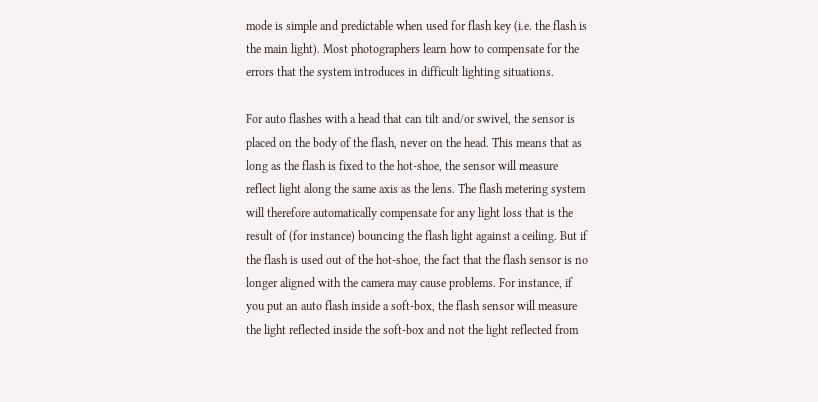mode is simple and predictable when used for flash key (i.e. the flash is the main light). Most photographers learn how to compensate for the errors that the system introduces in difficult lighting situations.

For auto flashes with a head that can tilt and/or swivel, the sensor is placed on the body of the flash, never on the head. This means that as long as the flash is fixed to the hot-shoe, the sensor will measure reflect light along the same axis as the lens. The flash metering system will therefore automatically compensate for any light loss that is the result of (for instance) bouncing the flash light against a ceiling. But if the flash is used out of the hot-shoe, the fact that the flash sensor is no longer aligned with the camera may cause problems. For instance, if you put an auto flash inside a soft-box, the flash sensor will measure the light reflected inside the soft-box and not the light reflected from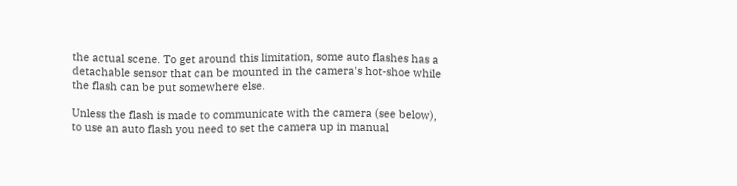the actual scene. To get around this limitation, some auto flashes has a detachable sensor that can be mounted in the camera's hot-shoe while the flash can be put somewhere else.

Unless the flash is made to communicate with the camera (see below), to use an auto flash you need to set the camera up in manual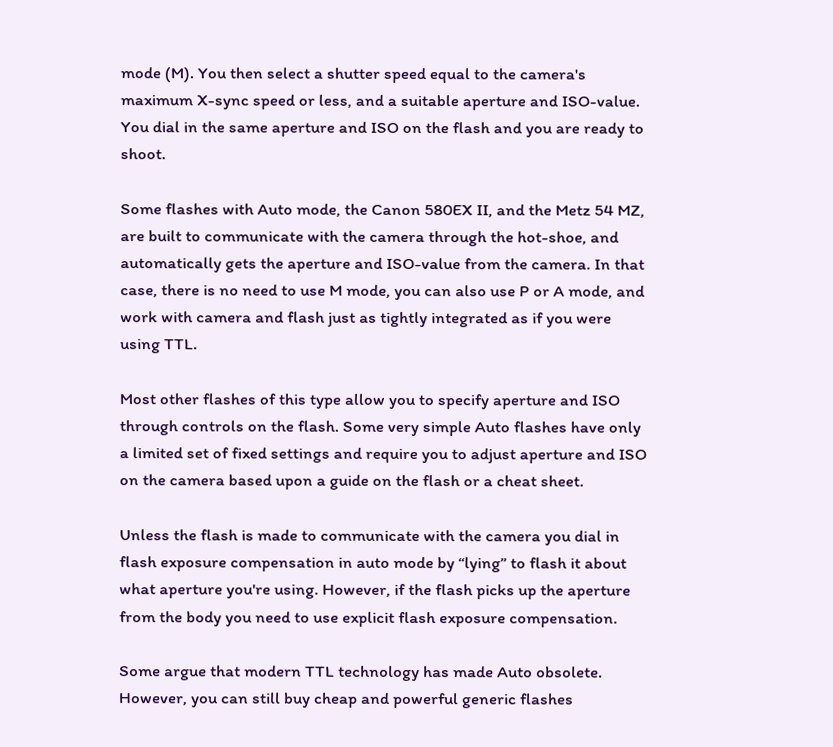mode (M). You then select a shutter speed equal to the camera's maximum X-sync speed or less, and a suitable aperture and ISO-value. You dial in the same aperture and ISO on the flash and you are ready to shoot.

Some flashes with Auto mode, the Canon 580EX II, and the Metz 54 MZ, are built to communicate with the camera through the hot-shoe, and automatically gets the aperture and ISO-value from the camera. In that case, there is no need to use M mode, you can also use P or A mode, and work with camera and flash just as tightly integrated as if you were using TTL.

Most other flashes of this type allow you to specify aperture and ISO through controls on the flash. Some very simple Auto flashes have only a limited set of fixed settings and require you to adjust aperture and ISO on the camera based upon a guide on the flash or a cheat sheet.

Unless the flash is made to communicate with the camera you dial in flash exposure compensation in auto mode by “lying” to flash it about what aperture you're using. However, if the flash picks up the aperture from the body you need to use explicit flash exposure compensation.

Some argue that modern TTL technology has made Auto obsolete. However, you can still buy cheap and powerful generic flashes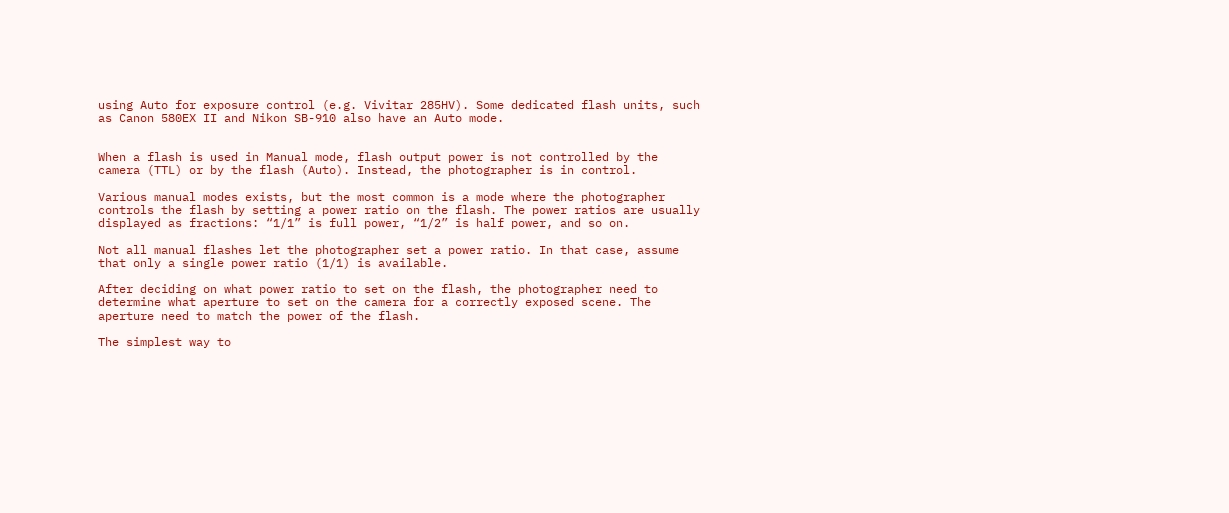using Auto for exposure control (e.g. Vivitar 285HV). Some dedicated flash units, such as Canon 580EX II and Nikon SB-910 also have an Auto mode.


When a flash is used in Manual mode, flash output power is not controlled by the camera (TTL) or by the flash (Auto). Instead, the photographer is in control.

Various manual modes exists, but the most common is a mode where the photographer controls the flash by setting a power ratio on the flash. The power ratios are usually displayed as fractions: “1/1” is full power, “1/2” is half power, and so on.

Not all manual flashes let the photographer set a power ratio. In that case, assume that only a single power ratio (1/1) is available.

After deciding on what power ratio to set on the flash, the photographer need to determine what aperture to set on the camera for a correctly exposed scene. The aperture need to match the power of the flash.

The simplest way to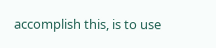accomplish this, is to use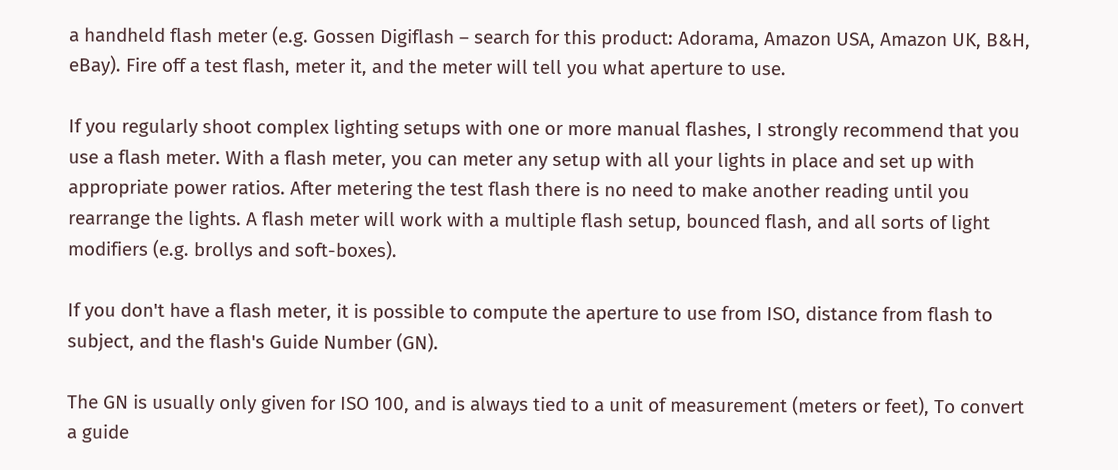a handheld flash meter (e.g. Gossen Digiflash – search for this product: Adorama, Amazon USA, Amazon UK, B&H, eBay). Fire off a test flash, meter it, and the meter will tell you what aperture to use.

If you regularly shoot complex lighting setups with one or more manual flashes, I strongly recommend that you use a flash meter. With a flash meter, you can meter any setup with all your lights in place and set up with appropriate power ratios. After metering the test flash there is no need to make another reading until you rearrange the lights. A flash meter will work with a multiple flash setup, bounced flash, and all sorts of light modifiers (e.g. brollys and soft-boxes).

If you don't have a flash meter, it is possible to compute the aperture to use from ISO, distance from flash to subject, and the flash's Guide Number (GN).

The GN is usually only given for ISO 100, and is always tied to a unit of measurement (meters or feet), To convert a guide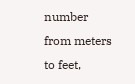number from meters to feet,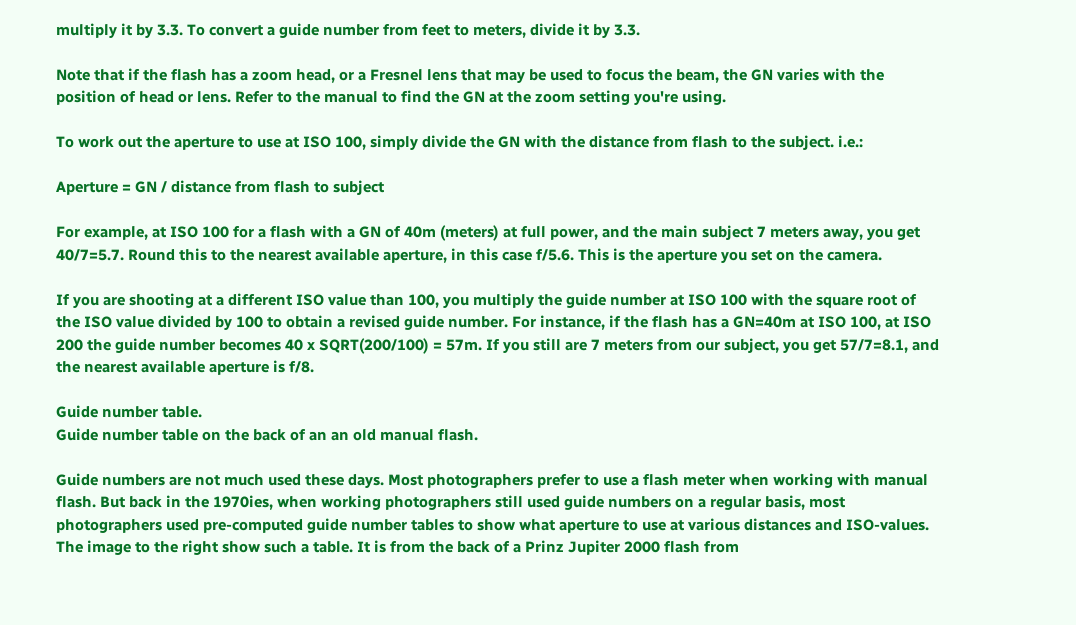multiply it by 3.3. To convert a guide number from feet to meters, divide it by 3.3.

Note that if the flash has a zoom head, or a Fresnel lens that may be used to focus the beam, the GN varies with the position of head or lens. Refer to the manual to find the GN at the zoom setting you're using.

To work out the aperture to use at ISO 100, simply divide the GN with the distance from flash to the subject. i.e.:

Aperture = GN / distance from flash to subject

For example, at ISO 100 for a flash with a GN of 40m (meters) at full power, and the main subject 7 meters away, you get 40/7=5.7. Round this to the nearest available aperture, in this case f/5.6. This is the aperture you set on the camera.

If you are shooting at a different ISO value than 100, you multiply the guide number at ISO 100 with the square root of the ISO value divided by 100 to obtain a revised guide number. For instance, if the flash has a GN=40m at ISO 100, at ISO 200 the guide number becomes 40 x SQRT(200/100) = 57m. If you still are 7 meters from our subject, you get 57/7=8.1, and the nearest available aperture is f/8.

Guide number table.
Guide number table on the back of an an old manual flash.

Guide numbers are not much used these days. Most photographers prefer to use a flash meter when working with manual flash. But back in the 1970ies, when working photographers still used guide numbers on a regular basis, most photographers used pre-computed guide number tables to show what aperture to use at various distances and ISO-values. The image to the right show such a table. It is from the back of a Prinz Jupiter 2000 flash from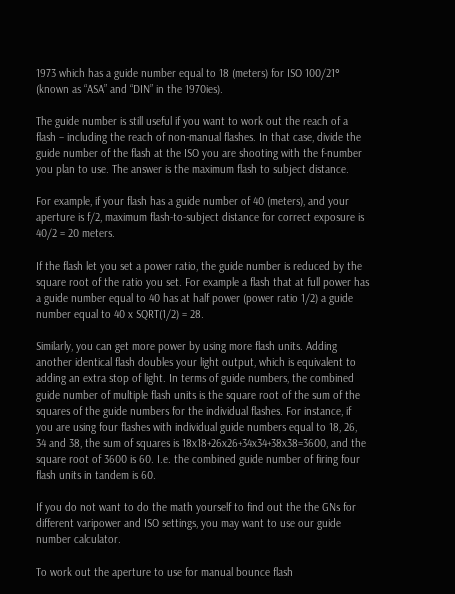1973 which has a guide number equal to 18 (meters) for ISO 100/21° (known as “ASA” and “DIN” in the 1970ies).

The guide number is still useful if you want to work out the reach of a flash – including the reach of non-manual flashes. In that case, divide the guide number of the flash at the ISO you are shooting with the f-number you plan to use. The answer is the maximum flash to subject distance.

For example, if your flash has a guide number of 40 (meters), and your aperture is f/2, maximum flash-to-subject distance for correct exposure is 40/2 = 20 meters.

If the flash let you set a power ratio, the guide number is reduced by the square root of the ratio you set. For example a flash that at full power has a guide number equal to 40 has at half power (power ratio 1/2) a guide number equal to 40 x SQRT(1/2) = 28.

Similarly, you can get more power by using more flash units. Adding another identical flash doubles your light output, which is equivalent to adding an extra stop of light. In terms of guide numbers, the combined guide number of multiple flash units is the square root of the sum of the squares of the guide numbers for the individual flashes. For instance, if you are using four flashes with individual guide numbers equal to 18, 26, 34 and 38, the sum of squares is 18x18+26x26+34x34+38x38=3600, and the square root of 3600 is 60. I.e. the combined guide number of firing four flash units in tandem is 60.

If you do not want to do the math yourself to find out the the GNs for different varipower and ISO settings, you may want to use our guide number calculator.

To work out the aperture to use for manual bounce flash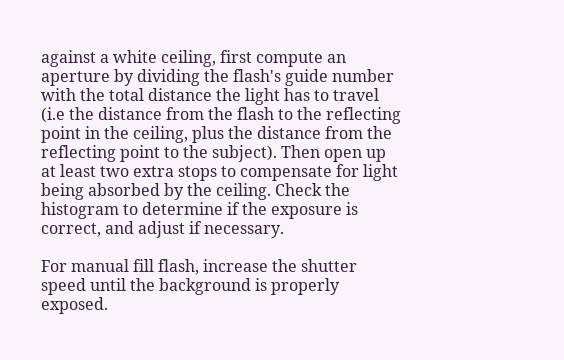against a white ceiling, first compute an aperture by dividing the flash's guide number with the total distance the light has to travel (i.e the distance from the flash to the reflecting point in the ceiling, plus the distance from the reflecting point to the subject). Then open up at least two extra stops to compensate for light being absorbed by the ceiling. Check the histogram to determine if the exposure is correct, and adjust if necessary.

For manual fill flash, increase the shutter speed until the background is properly exposed.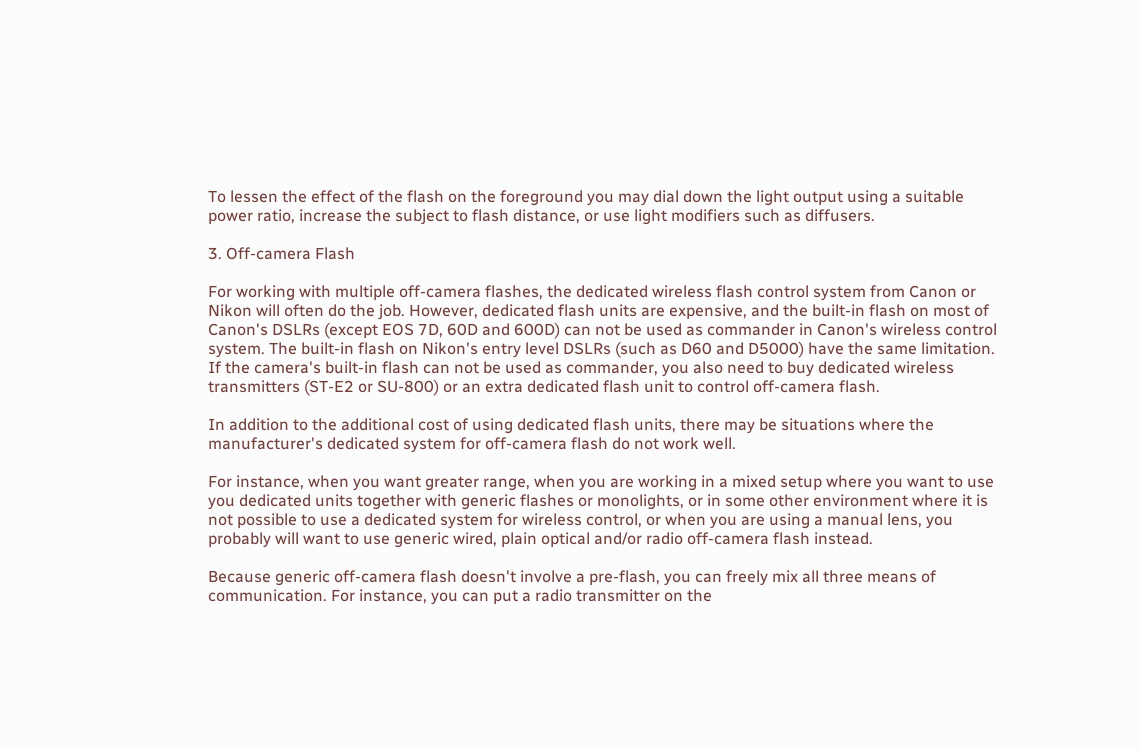To lessen the effect of the flash on the foreground you may dial down the light output using a suitable power ratio, increase the subject to flash distance, or use light modifiers such as diffusers.

3. Off-camera Flash

For working with multiple off-camera flashes, the dedicated wireless flash control system from Canon or Nikon will often do the job. However, dedicated flash units are expensive, and the built-in flash on most of Canon's DSLRs (except EOS 7D, 60D and 600D) can not be used as commander in Canon's wireless control system. The built-in flash on Nikon's entry level DSLRs (such as D60 and D5000) have the same limitation. If the camera's built-in flash can not be used as commander, you also need to buy dedicated wireless transmitters (ST-E2 or SU-800) or an extra dedicated flash unit to control off-camera flash.

In addition to the additional cost of using dedicated flash units, there may be situations where the manufacturer's dedicated system for off-camera flash do not work well.

For instance, when you want greater range, when you are working in a mixed setup where you want to use you dedicated units together with generic flashes or monolights, or in some other environment where it is not possible to use a dedicated system for wireless control, or when you are using a manual lens, you probably will want to use generic wired, plain optical and/or radio off-camera flash instead.

Because generic off-camera flash doesn't involve a pre-flash, you can freely mix all three means of communication. For instance, you can put a radio transmitter on the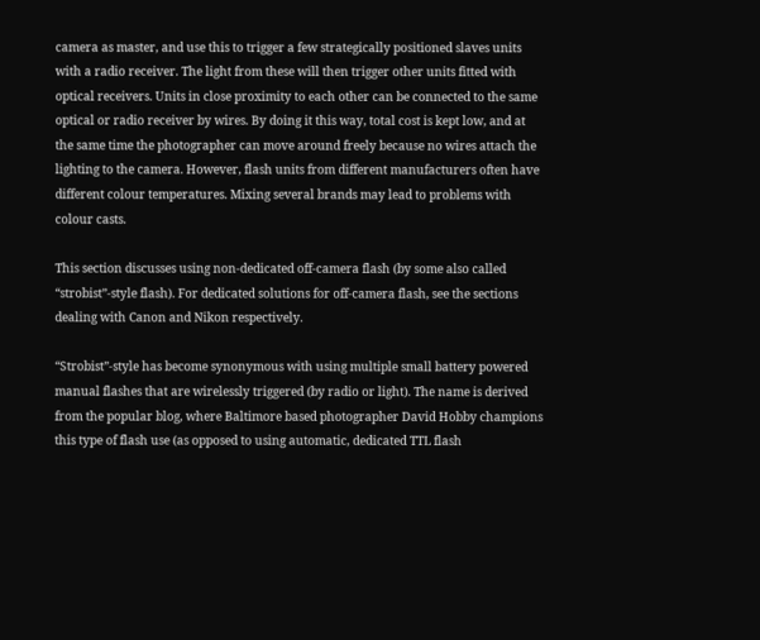camera as master, and use this to trigger a few strategically positioned slaves units with a radio receiver. The light from these will then trigger other units fitted with optical receivers. Units in close proximity to each other can be connected to the same optical or radio receiver by wires. By doing it this way, total cost is kept low, and at the same time the photographer can move around freely because no wires attach the lighting to the camera. However, flash units from different manufacturers often have different colour temperatures. Mixing several brands may lead to problems with colour casts.

This section discusses using non-dedicated off-camera flash (by some also called “strobist”-style flash). For dedicated solutions for off-camera flash, see the sections dealing with Canon and Nikon respectively.

“Strobist”-style has become synonymous with using multiple small battery powered manual flashes that are wirelessly triggered (by radio or light). The name is derived from the popular blog, where Baltimore based photographer David Hobby champions this type of flash use (as opposed to using automatic, dedicated TTL flash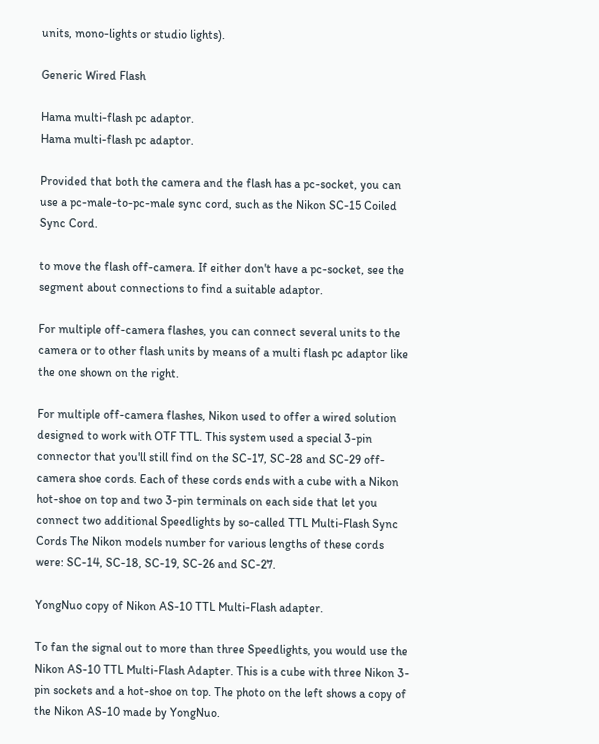units, mono-lights or studio lights).

Generic Wired Flash

Hama multi-flash pc adaptor.
Hama multi-flash pc adaptor.

Provided that both the camera and the flash has a pc-socket, you can use a pc-male-to-pc-male sync cord, such as the Nikon SC-15 Coiled Sync Cord.

to move the flash off-camera. If either don't have a pc-socket, see the segment about connections to find a suitable adaptor.

For multiple off-camera flashes, you can connect several units to the camera or to other flash units by means of a multi flash pc adaptor like the one shown on the right.

For multiple off-camera flashes, Nikon used to offer a wired solution designed to work with OTF TTL. This system used a special 3-pin connector that you'll still find on the SC-17, SC-28 and SC-29 off-camera shoe cords. Each of these cords ends with a cube with a Nikon hot-shoe on top and two 3-pin terminals on each side that let you connect two additional Speedlights by so-called TTL Multi-Flash Sync Cords The Nikon models number for various lengths of these cords were: SC-14, SC-18, SC-19, SC-26 and SC-27.

YongNuo copy of Nikon AS-10 TTL Multi-Flash adapter.

To fan the signal out to more than three Speedlights, you would use the Nikon AS-10 TTL Multi-Flash Adapter. This is a cube with three Nikon 3-pin sockets and a hot-shoe on top. The photo on the left shows a copy of the Nikon AS-10 made by YongNuo.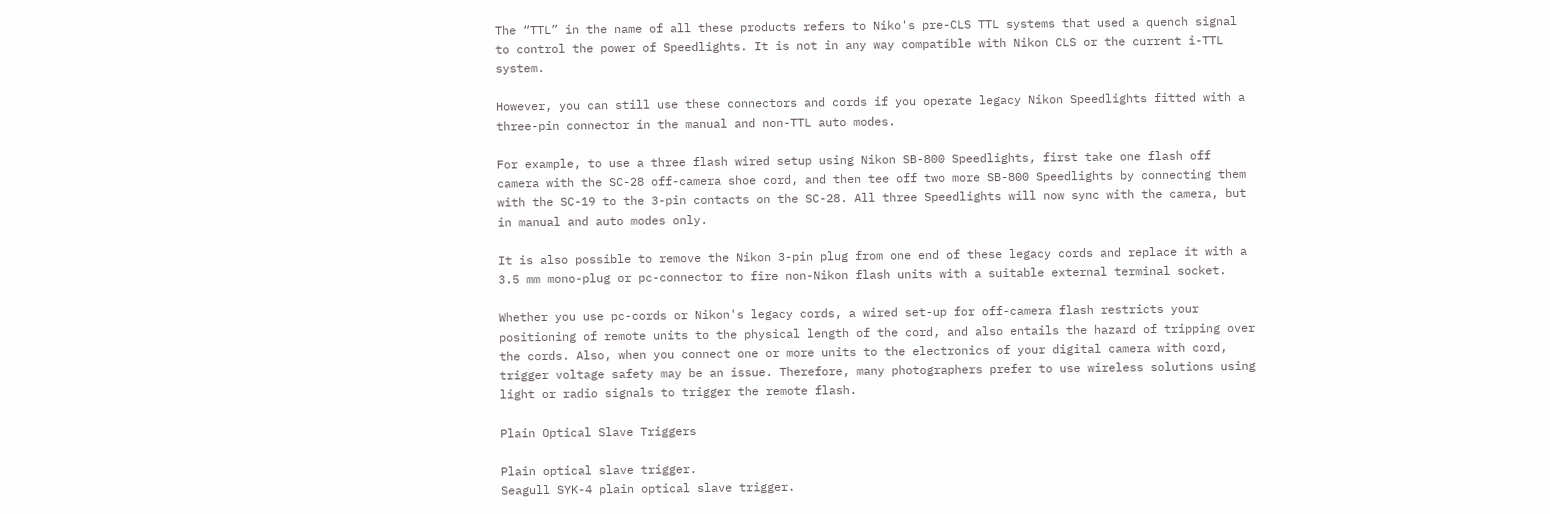The “TTL” in the name of all these products refers to Niko's pre-CLS TTL systems that used a quench signal to control the power of Speedlights. It is not in any way compatible with Nikon CLS or the current i-TTL system.

However, you can still use these connectors and cords if you operate legacy Nikon Speedlights fitted with a three-pin connector in the manual and non-TTL auto modes.

For example, to use a three flash wired setup using Nikon SB-800 Speedlights, first take one flash off camera with the SC-28 off-camera shoe cord, and then tee off two more SB-800 Speedlights by connecting them with the SC-19 to the 3-pin contacts on the SC-28. All three Speedlights will now sync with the camera, but in manual and auto modes only.

It is also possible to remove the Nikon 3-pin plug from one end of these legacy cords and replace it with a 3.5 mm mono-plug or pc-connector to fire non-Nikon flash units with a suitable external terminal socket.

Whether you use pc-cords or Nikon's legacy cords, a wired set-up for off-camera flash restricts your positioning of remote units to the physical length of the cord, and also entails the hazard of tripping over the cords. Also, when you connect one or more units to the electronics of your digital camera with cord, trigger voltage safety may be an issue. Therefore, many photographers prefer to use wireless solutions using light or radio signals to trigger the remote flash.

Plain Optical Slave Triggers

Plain optical slave trigger.
Seagull SYK-4 plain optical slave trigger.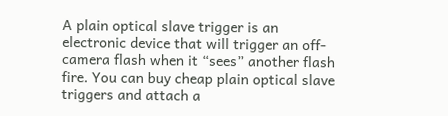A plain optical slave trigger is an electronic device that will trigger an off-camera flash when it “sees” another flash fire. You can buy cheap plain optical slave triggers and attach a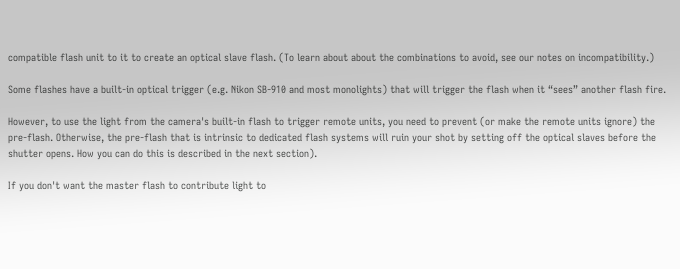compatible flash unit to it to create an optical slave flash. (To learn about about the combinations to avoid, see our notes on incompatibility.)

Some flashes have a built-in optical trigger (e.g. Nikon SB-910 and most monolights) that will trigger the flash when it “sees” another flash fire.

However, to use the light from the camera's built-in flash to trigger remote units, you need to prevent (or make the remote units ignore) the pre-flash. Otherwise, the pre-flash that is intrinsic to dedicated flash systems will ruin your shot by setting off the optical slaves before the shutter opens. How you can do this is described in the next section).

If you don't want the master flash to contribute light to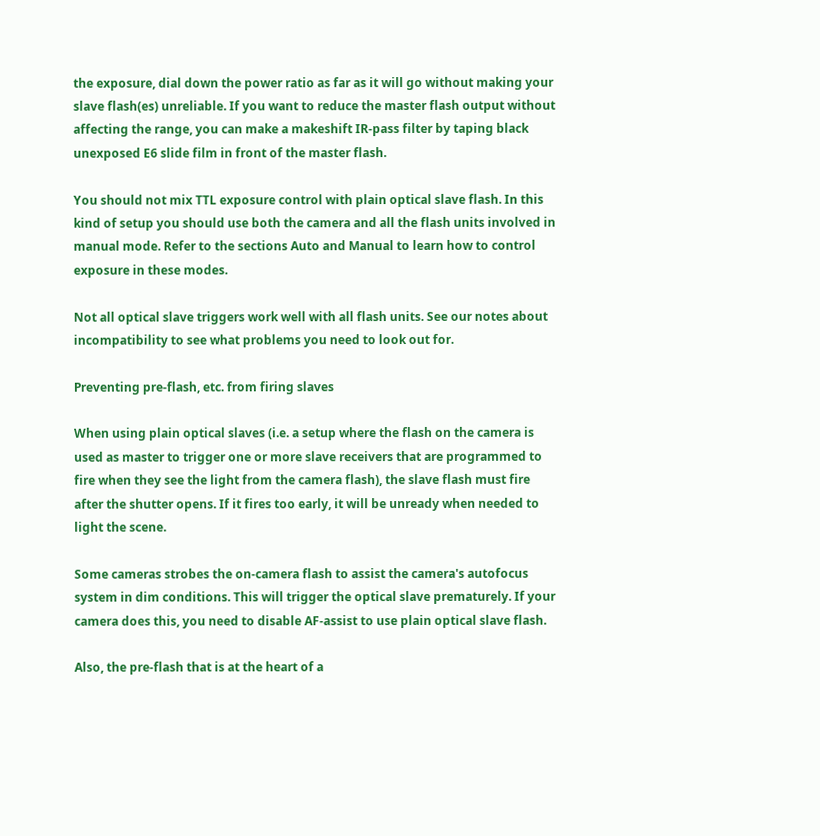the exposure, dial down the power ratio as far as it will go without making your slave flash(es) unreliable. If you want to reduce the master flash output without affecting the range, you can make a makeshift IR-pass filter by taping black unexposed E6 slide film in front of the master flash.

You should not mix TTL exposure control with plain optical slave flash. In this kind of setup you should use both the camera and all the flash units involved in manual mode. Refer to the sections Auto and Manual to learn how to control exposure in these modes.

Not all optical slave triggers work well with all flash units. See our notes about incompatibility to see what problems you need to look out for.

Preventing pre-flash, etc. from firing slaves

When using plain optical slaves (i.e. a setup where the flash on the camera is used as master to trigger one or more slave receivers that are programmed to fire when they see the light from the camera flash), the slave flash must fire after the shutter opens. If it fires too early, it will be unready when needed to light the scene.

Some cameras strobes the on-camera flash to assist the camera's autofocus system in dim conditions. This will trigger the optical slave prematurely. If your camera does this, you need to disable AF-assist to use plain optical slave flash.

Also, the pre-flash that is at the heart of a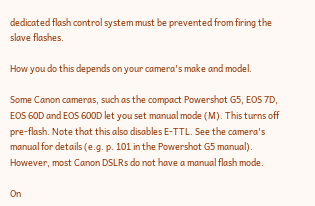dedicated flash control system must be prevented from firing the slave flashes.

How you do this depends on your camera's make and model.

Some Canon cameras, such as the compact Powershot G5, EOS 7D, EOS 60D and EOS 600D let you set manual mode (M). This turns off pre-flash. Note that this also disables E-TTL. See the camera's manual for details (e.g. p. 101 in the Powershot G5 manual). However, most Canon DSLRs do not have a manual flash mode.

On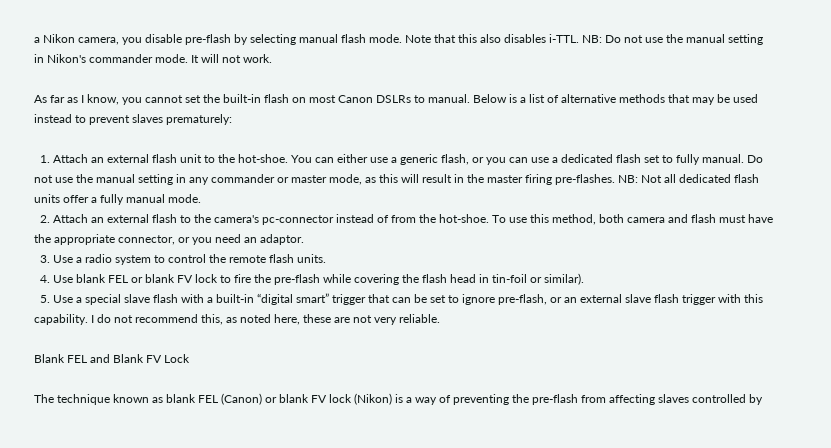a Nikon camera, you disable pre-flash by selecting manual flash mode. Note that this also disables i-TTL. NB: Do not use the manual setting in Nikon's commander mode. It will not work.

As far as I know, you cannot set the built-in flash on most Canon DSLRs to manual. Below is a list of alternative methods that may be used instead to prevent slaves prematurely:

  1. Attach an external flash unit to the hot-shoe. You can either use a generic flash, or you can use a dedicated flash set to fully manual. Do not use the manual setting in any commander or master mode, as this will result in the master firing pre-flashes. NB: Not all dedicated flash units offer a fully manual mode.
  2. Attach an external flash to the camera's pc-connector instead of from the hot-shoe. To use this method, both camera and flash must have the appropriate connector, or you need an adaptor.
  3. Use a radio system to control the remote flash units.
  4. Use blank FEL or blank FV lock to fire the pre-flash while covering the flash head in tin-foil or similar).
  5. Use a special slave flash with a built-in “digital smart” trigger that can be set to ignore pre-flash, or an external slave flash trigger with this capability. I do not recommend this, as noted here, these are not very reliable.

Blank FEL and Blank FV Lock

The technique known as blank FEL (Canon) or blank FV lock (Nikon) is a way of preventing the pre-flash from affecting slaves controlled by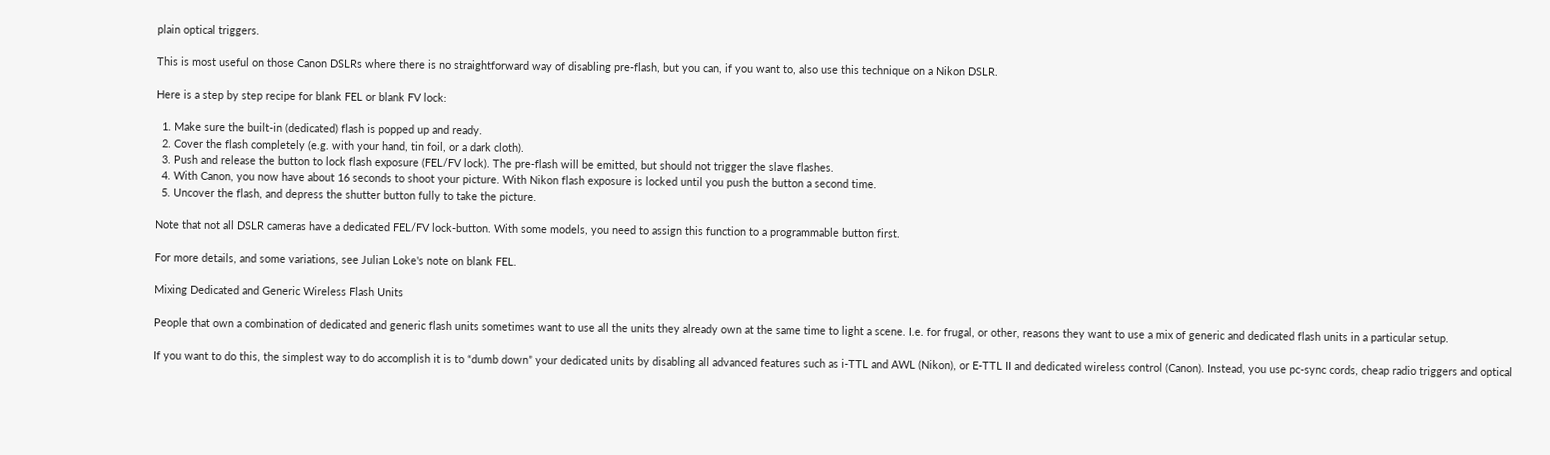plain optical triggers.

This is most useful on those Canon DSLRs where there is no straightforward way of disabling pre-flash, but you can, if you want to, also use this technique on a Nikon DSLR.

Here is a step by step recipe for blank FEL or blank FV lock:

  1. Make sure the built-in (dedicated) flash is popped up and ready.
  2. Cover the flash completely (e.g. with your hand, tin foil, or a dark cloth).
  3. Push and release the button to lock flash exposure (FEL/FV lock). The pre-flash will be emitted, but should not trigger the slave flashes.
  4. With Canon, you now have about 16 seconds to shoot your picture. With Nikon flash exposure is locked until you push the button a second time.
  5. Uncover the flash, and depress the shutter button fully to take the picture.

Note that not all DSLR cameras have a dedicated FEL/FV lock-button. With some models, you need to assign this function to a programmable button first.

For more details, and some variations, see Julian Loke's note on blank FEL.

Mixing Dedicated and Generic Wireless Flash Units

People that own a combination of dedicated and generic flash units sometimes want to use all the units they already own at the same time to light a scene. I.e. for frugal, or other, reasons they want to use a mix of generic and dedicated flash units in a particular setup.

If you want to do this, the simplest way to do accomplish it is to “dumb down” your dedicated units by disabling all advanced features such as i-TTL and AWL (Nikon), or E-TTL II and dedicated wireless control (Canon). Instead, you use pc-sync cords, cheap radio triggers and optical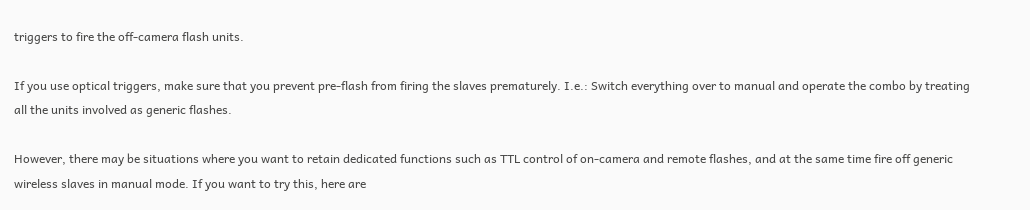triggers to fire the off-camera flash units.

If you use optical triggers, make sure that you prevent pre-flash from firing the slaves prematurely. I.e.: Switch everything over to manual and operate the combo by treating all the units involved as generic flashes.

However, there may be situations where you want to retain dedicated functions such as TTL control of on-camera and remote flashes, and at the same time fire off generic wireless slaves in manual mode. If you want to try this, here are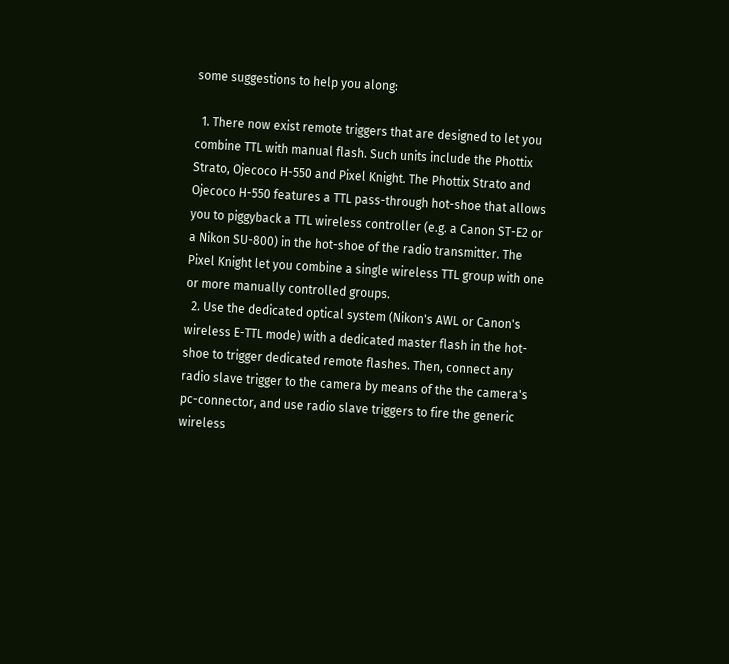some suggestions to help you along:

  1. There now exist remote triggers that are designed to let you combine TTL with manual flash. Such units include the Phottix Strato, Ojecoco H-550 and Pixel Knight. The Phottix Strato and Ojecoco H-550 features a TTL pass-through hot-shoe that allows you to piggyback a TTL wireless controller (e.g. a Canon ST-E2 or a Nikon SU-800) in the hot-shoe of the radio transmitter. The Pixel Knight let you combine a single wireless TTL group with one or more manually controlled groups.
  2. Use the dedicated optical system (Nikon's AWL or Canon's wireless E-TTL mode) with a dedicated master flash in the hot-shoe to trigger dedicated remote flashes. Then, connect any radio slave trigger to the camera by means of the the camera's pc-connector, and use radio slave triggers to fire the generic wireless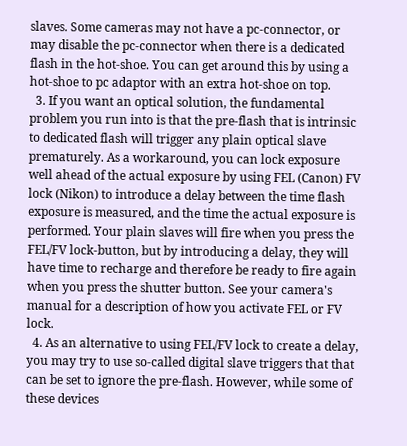slaves. Some cameras may not have a pc-connector, or may disable the pc-connector when there is a dedicated flash in the hot-shoe. You can get around this by using a hot-shoe to pc adaptor with an extra hot-shoe on top.
  3. If you want an optical solution, the fundamental problem you run into is that the pre-flash that is intrinsic to dedicated flash will trigger any plain optical slave prematurely. As a workaround, you can lock exposure well ahead of the actual exposure by using FEL (Canon) FV lock (Nikon) to introduce a delay between the time flash exposure is measured, and the time the actual exposure is performed. Your plain slaves will fire when you press the FEL/FV lock-button, but by introducing a delay, they will have time to recharge and therefore be ready to fire again when you press the shutter button. See your camera's manual for a description of how you activate FEL or FV lock.
  4. As an alternative to using FEL/FV lock to create a delay, you may try to use so-called digital slave triggers that that can be set to ignore the pre-flash. However, while some of these devices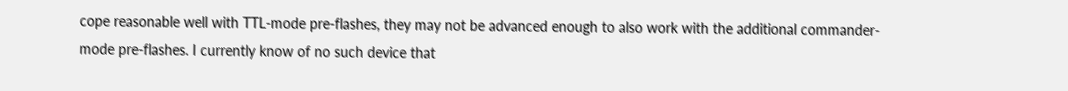cope reasonable well with TTL-mode pre-flashes, they may not be advanced enough to also work with the additional commander-mode pre-flashes. I currently know of no such device that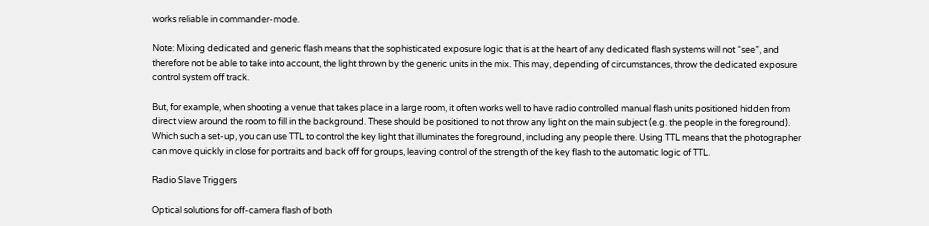works reliable in commander-mode.

Note: Mixing dedicated and generic flash means that the sophisticated exposure logic that is at the heart of any dedicated flash systems will not “see”, and therefore not be able to take into account, the light thrown by the generic units in the mix. This may, depending of circumstances, throw the dedicated exposure control system off track.

But, for example, when shooting a venue that takes place in a large room, it often works well to have radio controlled manual flash units positioned hidden from direct view around the room to fill in the background. These should be positioned to not throw any light on the main subject (e.g. the people in the foreground). Which such a set-up, you can use TTL to control the key light that illuminates the foreground, including any people there. Using TTL means that the photographer can move quickly in close for portraits and back off for groups, leaving control of the strength of the key flash to the automatic logic of TTL.

Radio Slave Triggers

Optical solutions for off-camera flash of both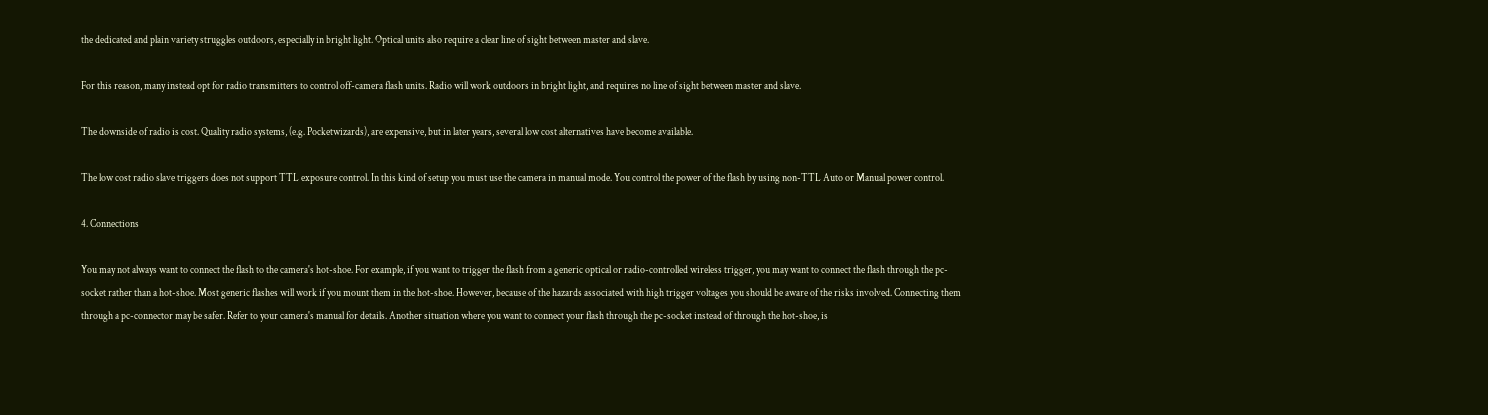the dedicated and plain variety struggles outdoors, especially in bright light. Optical units also require a clear line of sight between master and slave.

For this reason, many instead opt for radio transmitters to control off-camera flash units. Radio will work outdoors in bright light, and requires no line of sight between master and slave.

The downside of radio is cost. Quality radio systems, (e.g. Pocketwizards), are expensive, but in later years, several low cost alternatives have become available.

The low cost radio slave triggers does not support TTL exposure control. In this kind of setup you must use the camera in manual mode. You control the power of the flash by using non-TTL Auto or Manual power control.

4. Connections

You may not always want to connect the flash to the camera's hot-shoe. For example, if you want to trigger the flash from a generic optical or radio-controlled wireless trigger, you may want to connect the flash through the pc-socket rather than a hot-shoe. Most generic flashes will work if you mount them in the hot-shoe. However, because of the hazards associated with high trigger voltages you should be aware of the risks involved. Connecting them through a pc-connector may be safer. Refer to your camera's manual for details. Another situation where you want to connect your flash through the pc-socket instead of through the hot-shoe, is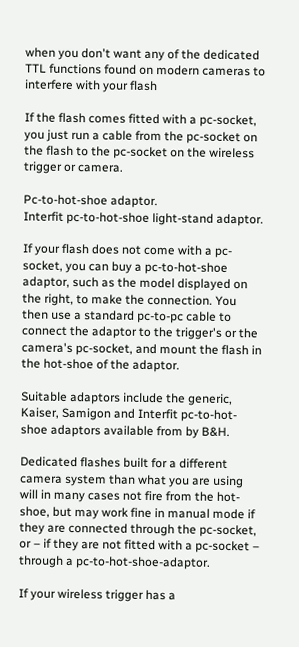when you don't want any of the dedicated TTL functions found on modern cameras to interfere with your flash

If the flash comes fitted with a pc-socket, you just run a cable from the pc-socket on the flash to the pc-socket on the wireless trigger or camera.

Pc-to-hot-shoe adaptor.
Interfit pc-to-hot-shoe light-stand adaptor.

If your flash does not come with a pc-socket, you can buy a pc-to-hot-shoe adaptor, such as the model displayed on the right, to make the connection. You then use a standard pc-to-pc cable to connect the adaptor to the trigger's or the camera's pc-socket, and mount the flash in the hot-shoe of the adaptor.

Suitable adaptors include the generic, Kaiser, Samigon and Interfit pc-to-hot-shoe adaptors available from by B&H.

Dedicated flashes built for a different camera system than what you are using will in many cases not fire from the hot-shoe, but may work fine in manual mode if they are connected through the pc-socket, or – if they are not fitted with a pc-socket – through a pc-to-hot-shoe-adaptor.

If your wireless trigger has a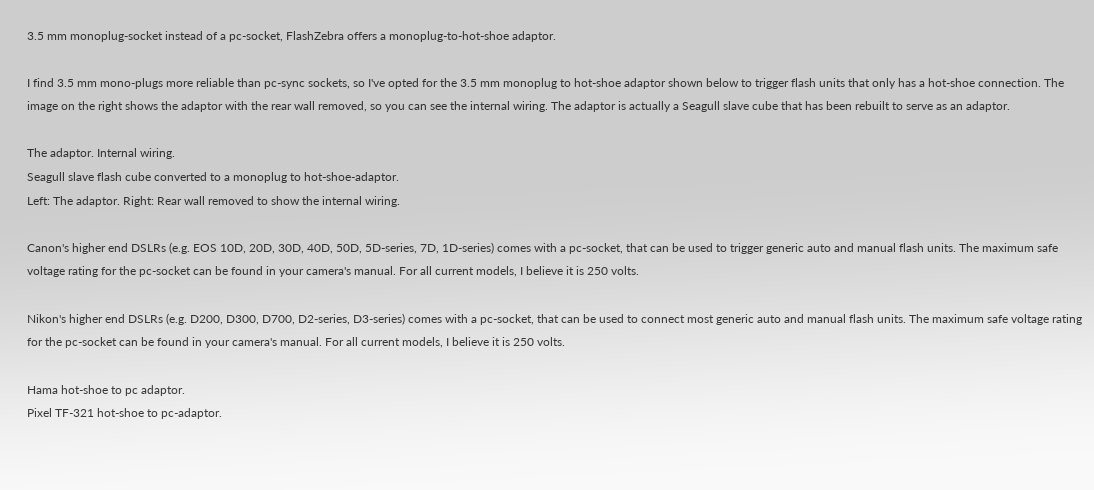3.5 mm monoplug-socket instead of a pc-socket, FlashZebra offers a monoplug-to-hot-shoe adaptor.

I find 3.5 mm mono-plugs more reliable than pc-sync sockets, so I've opted for the 3.5 mm monoplug to hot-shoe adaptor shown below to trigger flash units that only has a hot-shoe connection. The image on the right shows the adaptor with the rear wall removed, so you can see the internal wiring. The adaptor is actually a Seagull slave cube that has been rebuilt to serve as an adaptor.

The adaptor. Internal wiring.
Seagull slave flash cube converted to a monoplug to hot-shoe-adaptor.
Left: The adaptor. Right: Rear wall removed to show the internal wiring.

Canon's higher end DSLRs (e.g. EOS 10D, 20D, 30D, 40D, 50D, 5D-series, 7D, 1D-series) comes with a pc-socket, that can be used to trigger generic auto and manual flash units. The maximum safe voltage rating for the pc-socket can be found in your camera's manual. For all current models, I believe it is 250 volts.

Nikon's higher end DSLRs (e.g. D200, D300, D700, D2-series, D3-series) comes with a pc-socket, that can be used to connect most generic auto and manual flash units. The maximum safe voltage rating for the pc-socket can be found in your camera's manual. For all current models, I believe it is 250 volts.

Hama hot-shoe to pc adaptor.
Pixel TF-321 hot-shoe to pc-adaptor.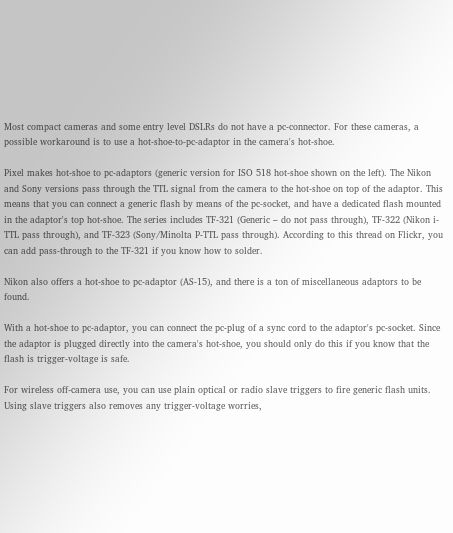Most compact cameras and some entry level DSLRs do not have a pc-connector. For these cameras, a possible workaround is to use a hot-shoe-to-pc-adaptor in the camera's hot-shoe.

Pixel makes hot-shoe to pc-adaptors (generic version for ISO 518 hot-shoe shown on the left). The Nikon and Sony versions pass through the TTL signal from the camera to the hot-shoe on top of the adaptor. This means that you can connect a generic flash by means of the pc-socket, and have a dedicated flash mounted in the adaptor's top hot-shoe. The series includes TF-321 (Generic – do not pass through), TF-322 (Nikon i-TTL pass through), and TF-323 (Sony/Minolta P-TTL pass through). According to this thread on Flickr, you can add pass-through to the TF-321 if you know how to solder.

Nikon also offers a hot-shoe to pc-adaptor (AS-15), and there is a ton of miscellaneous adaptors to be found.

With a hot-shoe to pc-adaptor, you can connect the pc-plug of a sync cord to the adaptor's pc-socket. Since the adaptor is plugged directly into the camera's hot-shoe, you should only do this if you know that the flash is trigger-voltage is safe.

For wireless off-camera use, you can use plain optical or radio slave triggers to fire generic flash units. Using slave triggers also removes any trigger-voltage worries,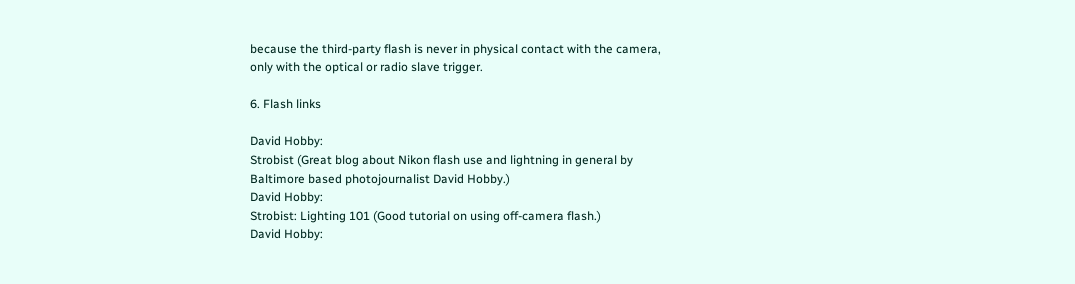because the third-party flash is never in physical contact with the camera, only with the optical or radio slave trigger.

6. Flash links

David Hobby:
Strobist (Great blog about Nikon flash use and lightning in general by Baltimore based photojournalist David Hobby.)
David Hobby:
Strobist: Lighting 101 (Good tutorial on using off-camera flash.)
David Hobby: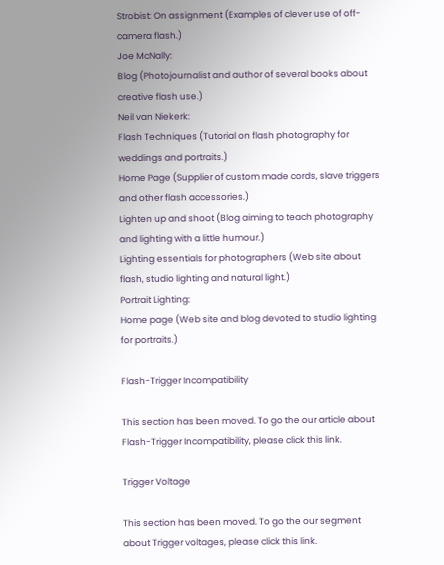Strobist: On assignment (Examples of clever use of off-camera flash.)
Joe McNally:
Blog (Photojournalist and author of several books about creative flash use.)
Neil van Niekerk:
Flash Techniques (Tutorial on flash photography for weddings and portraits.)
Home Page (Supplier of custom made cords, slave triggers and other flash accessories.)
Lighten up and shoot (Blog aiming to teach photography and lighting with a little humour.)
Lighting essentials for photographers (Web site about flash, studio lighting and natural light.)
Portrait Lighting:
Home page (Web site and blog devoted to studio lighting for portraits.)

Flash-Trigger Incompatibility

This section has been moved. To go the our article about Flash-Trigger Incompatibility, please click this link.

Trigger Voltage

This section has been moved. To go the our segment about Trigger voltages, please click this link.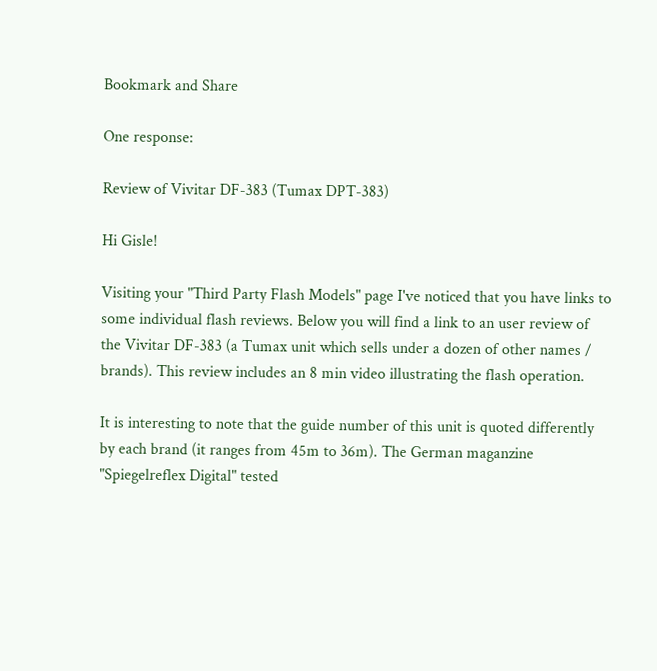Bookmark and Share

One response:

Review of Vivitar DF-383 (Tumax DPT-383)

Hi Gisle!

Visiting your "Third Party Flash Models" page I've noticed that you have links to some individual flash reviews. Below you will find a link to an user review of the Vivitar DF-383 (a Tumax unit which sells under a dozen of other names / brands). This review includes an 8 min video illustrating the flash operation.

It is interesting to note that the guide number of this unit is quoted differently by each brand (it ranges from 45m to 36m). The German maganzine "Spiegelreflex Digital" tested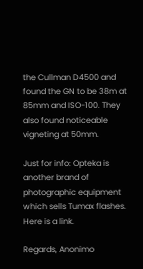the Cullman D4500 and found the GN to be 38m at 85mm and ISO-100. They also found noticeable vigneting at 50mm.

Just for info: Opteka is another brand of photographic equipment which sells Tumax flashes. Here is a link.

Regards, Anonimo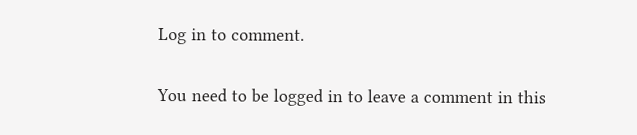Log in to comment.

You need to be logged in to leave a comment in this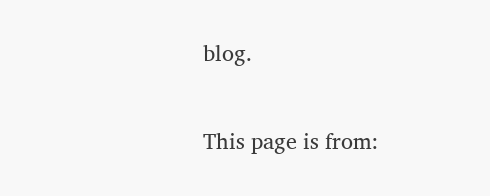blog.

This page is from: